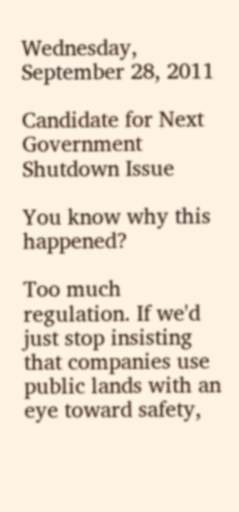Wednesday, September 28, 2011

Candidate for Next Government Shutdown Issue

You know why this happened?

Too much regulation. If we'd just stop insisting that companies use public lands with an eye toward safety,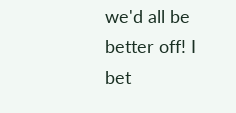we'd all be better off! I bet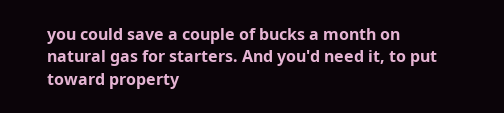you could save a couple of bucks a month on natural gas for starters. And you'd need it, to put toward property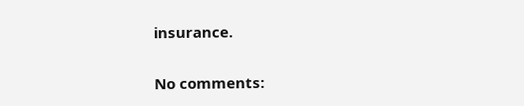insurance.

No comments: